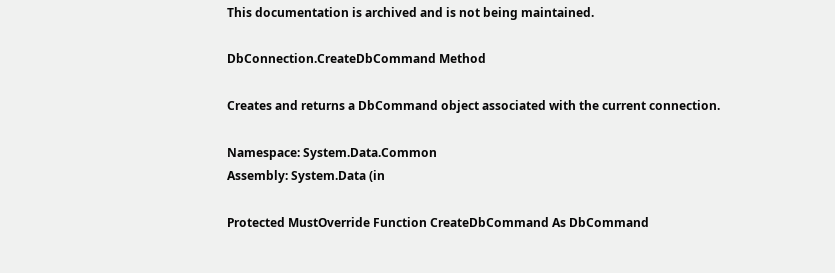This documentation is archived and is not being maintained.

DbConnection.CreateDbCommand Method

Creates and returns a DbCommand object associated with the current connection.

Namespace: System.Data.Common
Assembly: System.Data (in

Protected MustOverride Function CreateDbCommand As DbCommand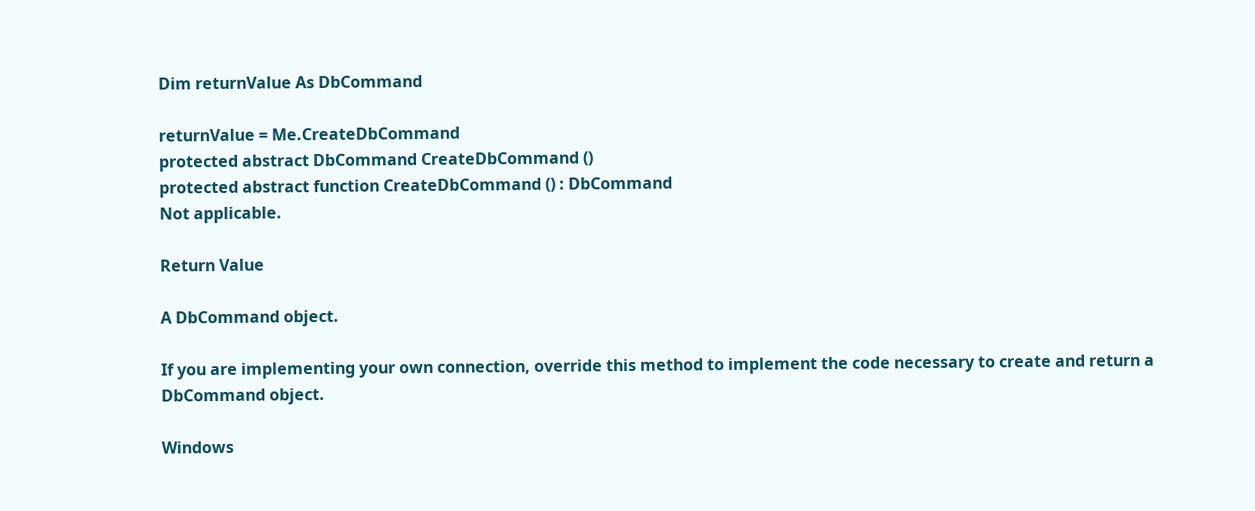Dim returnValue As DbCommand

returnValue = Me.CreateDbCommand
protected abstract DbCommand CreateDbCommand ()
protected abstract function CreateDbCommand () : DbCommand
Not applicable.

Return Value

A DbCommand object.

If you are implementing your own connection, override this method to implement the code necessary to create and return a DbCommand object.

Windows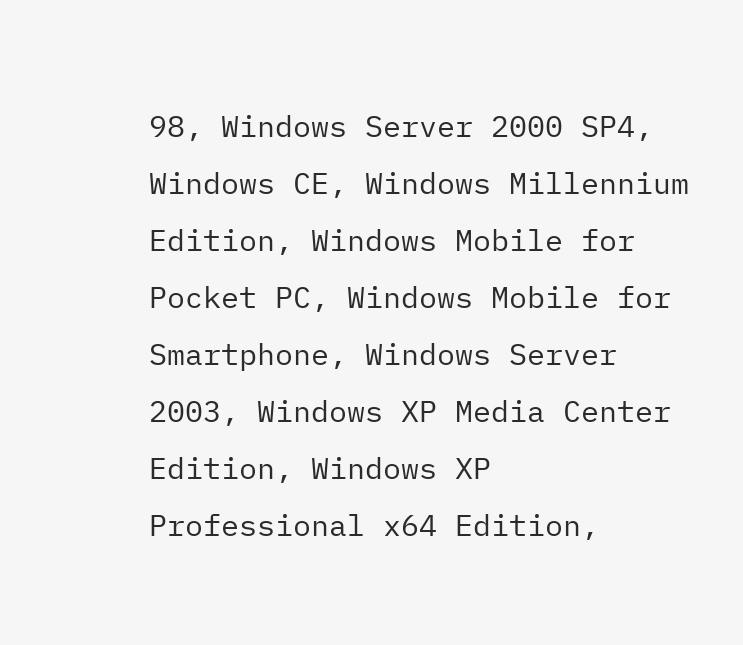98, Windows Server 2000 SP4, Windows CE, Windows Millennium Edition, Windows Mobile for Pocket PC, Windows Mobile for Smartphone, Windows Server 2003, Windows XP Media Center Edition, Windows XP Professional x64 Edition,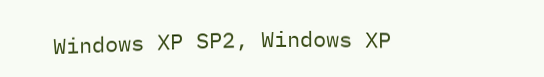Windows XP SP2, Windows XP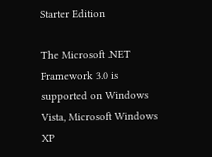Starter Edition

The Microsoft .NET Framework 3.0 is supported on Windows Vista, Microsoft Windows XP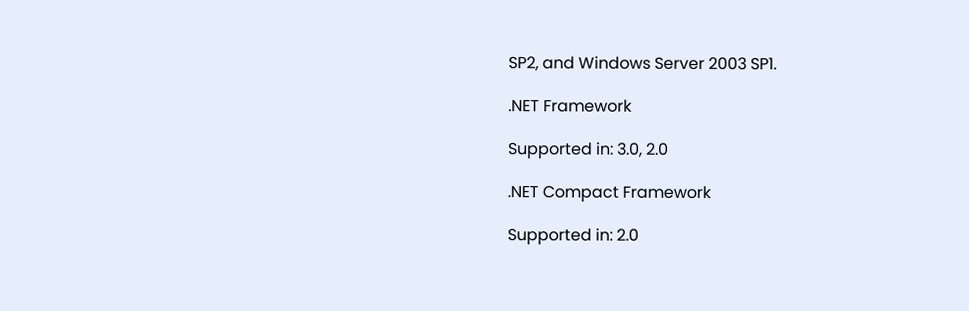SP2, and Windows Server 2003 SP1.

.NET Framework

Supported in: 3.0, 2.0

.NET Compact Framework

Supported in: 2.0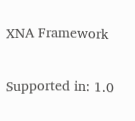XNA Framework

Supported in: 1.0